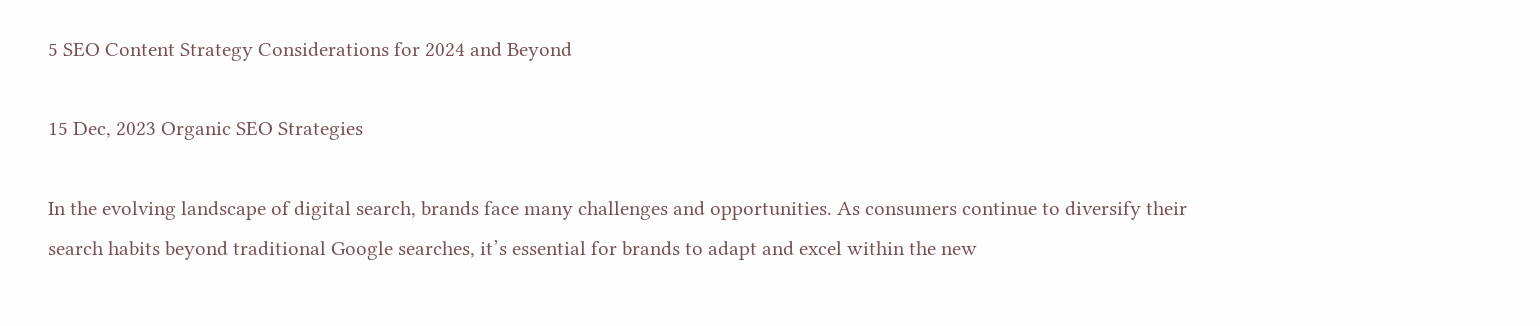5 SEO Content Strategy Considerations for 2024 and Beyond

15 Dec, 2023 Organic SEO Strategies

In the evolving landscape of digital search, brands face many challenges and opportunities. As consumers continue to diversify their search habits beyond traditional Google searches, it’s essential for brands to adapt and excel within the new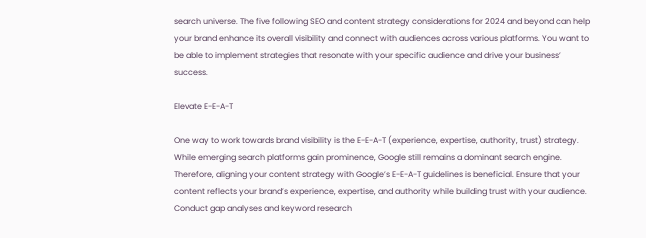search universe. The five following SEO and content strategy considerations for 2024 and beyond can help your brand enhance its overall visibility and connect with audiences across various platforms. You want to be able to implement strategies that resonate with your specific audience and drive your business’ success.

Elevate E-E-A-T

One way to work towards brand visibility is the E-E-A-T (experience, expertise, authority, trust) strategy. While emerging search platforms gain prominence, Google still remains a dominant search engine. Therefore, aligning your content strategy with Google’s E-E-A-T guidelines is beneficial. Ensure that your content reflects your brand’s experience, expertise, and authority while building trust with your audience. Conduct gap analyses and keyword research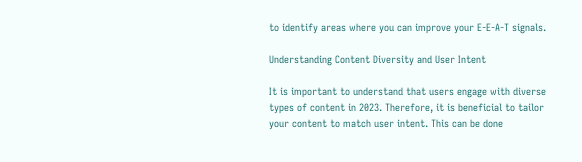to identify areas where you can improve your E-E-A-T signals.

Understanding Content Diversity and User Intent

It is important to understand that users engage with diverse types of content in 2023. Therefore, it is beneficial to tailor your content to match user intent. This can be done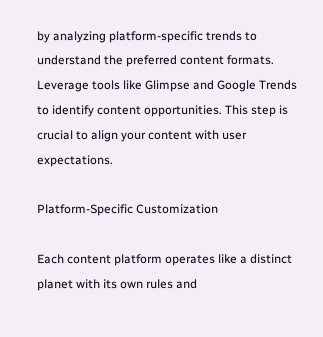by analyzing platform-specific trends to understand the preferred content formats. Leverage tools like Glimpse and Google Trends to identify content opportunities. This step is crucial to align your content with user expectations.

Platform-Specific Customization

Each content platform operates like a distinct planet with its own rules and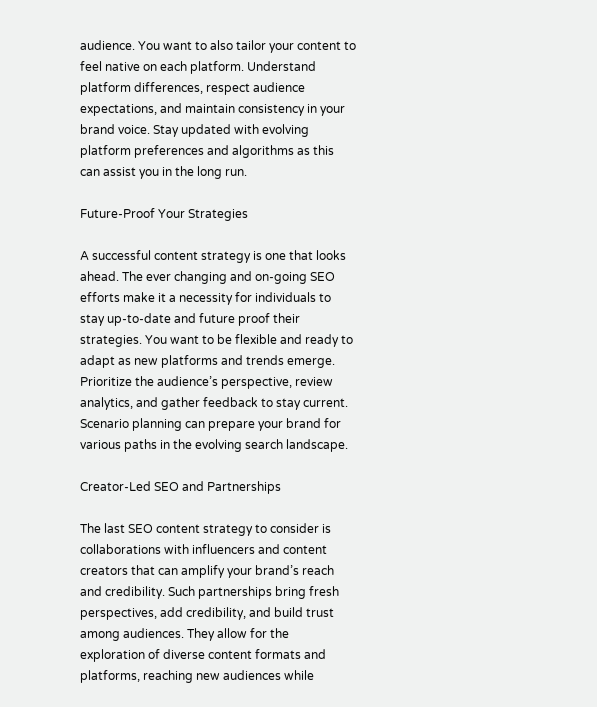audience. You want to also tailor your content to feel native on each platform. Understand platform differences, respect audience expectations, and maintain consistency in your brand voice. Stay updated with evolving platform preferences and algorithms as this can assist you in the long run.

Future-Proof Your Strategies

A successful content strategy is one that looks ahead. The ever changing and on-going SEO efforts make it a necessity for individuals to stay up-to-date and future proof their strategies. You want to be flexible and ready to adapt as new platforms and trends emerge. Prioritize the audience’s perspective, review analytics, and gather feedback to stay current. Scenario planning can prepare your brand for various paths in the evolving search landscape.

Creator-Led SEO and Partnerships

The last SEO content strategy to consider is collaborations with influencers and content creators that can amplify your brand’s reach and credibility. Such partnerships bring fresh perspectives, add credibility, and build trust among audiences. They allow for the exploration of diverse content formats and platforms, reaching new audiences while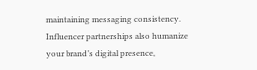maintaining messaging consistency. Influencer partnerships also humanize your brand’s digital presence,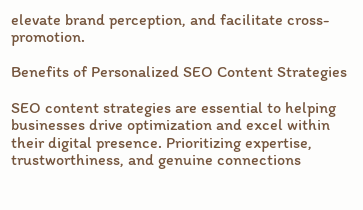elevate brand perception, and facilitate cross-promotion.

Benefits of Personalized SEO Content Strategies

SEO content strategies are essential to helping businesses drive optimization and excel within their digital presence. Prioritizing expertise, trustworthiness, and genuine connections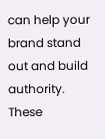can help your brand stand out and build authority. These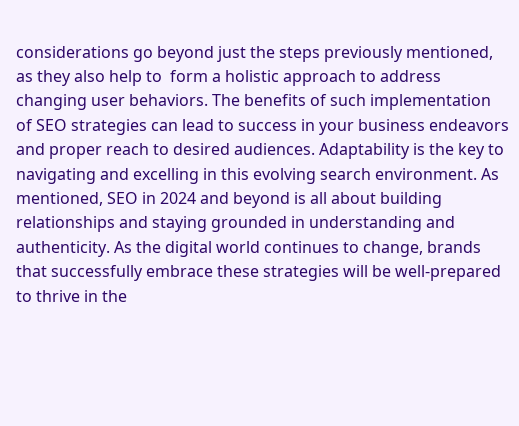considerations go beyond just the steps previously mentioned,  as they also help to  form a holistic approach to address changing user behaviors. The benefits of such implementation of SEO strategies can lead to success in your business endeavors and proper reach to desired audiences. Adaptability is the key to navigating and excelling in this evolving search environment. As mentioned, SEO in 2024 and beyond is all about building relationships and staying grounded in understanding and authenticity. As the digital world continues to change, brands that successfully embrace these strategies will be well-prepared to thrive in the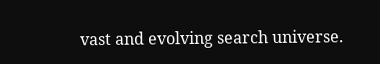vast and evolving search universe.